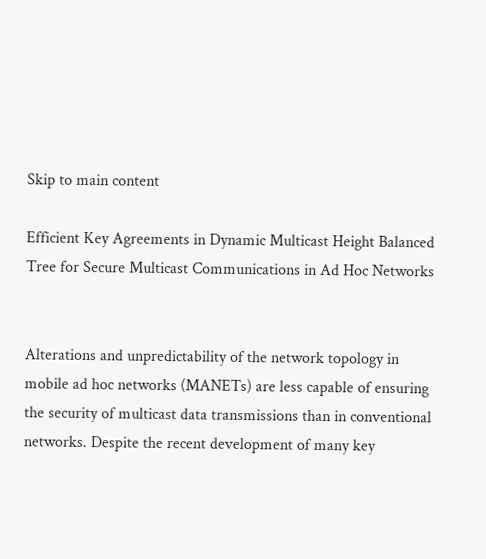Skip to main content

Efficient Key Agreements in Dynamic Multicast Height Balanced Tree for Secure Multicast Communications in Ad Hoc Networks


Alterations and unpredictability of the network topology in mobile ad hoc networks (MANETs) are less capable of ensuring the security of multicast data transmissions than in conventional networks. Despite the recent development of many key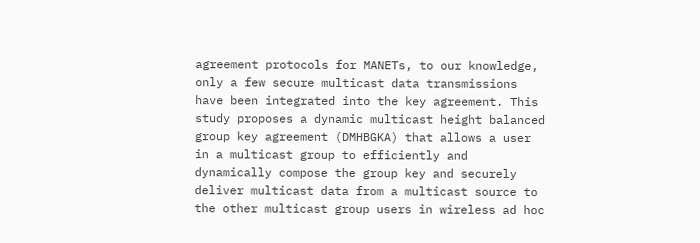agreement protocols for MANETs, to our knowledge, only a few secure multicast data transmissions have been integrated into the key agreement. This study proposes a dynamic multicast height balanced group key agreement (DMHBGKA) that allows a user in a multicast group to efficiently and dynamically compose the group key and securely deliver multicast data from a multicast source to the other multicast group users in wireless ad hoc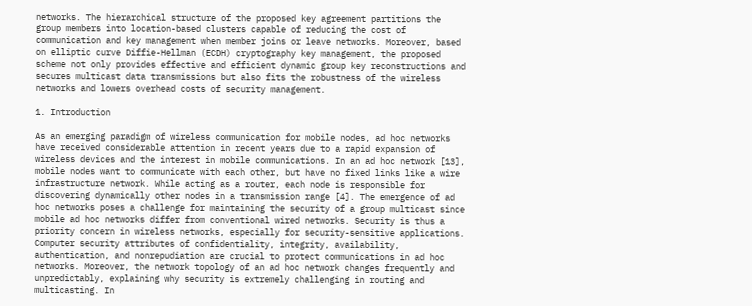networks. The hierarchical structure of the proposed key agreement partitions the group members into location-based clusters capable of reducing the cost of communication and key management when member joins or leave networks. Moreover, based on elliptic curve Diffie-Hellman (ECDH) cryptography key management, the proposed scheme not only provides effective and efficient dynamic group key reconstructions and secures multicast data transmissions but also fits the robustness of the wireless networks and lowers overhead costs of security management.

1. Introduction

As an emerging paradigm of wireless communication for mobile nodes, ad hoc networks have received considerable attention in recent years due to a rapid expansion of wireless devices and the interest in mobile communications. In an ad hoc network [13], mobile nodes want to communicate with each other, but have no fixed links like a wire infrastructure network. While acting as a router, each node is responsible for discovering dynamically other nodes in a transmission range [4]. The emergence of ad hoc networks poses a challenge for maintaining the security of a group multicast since mobile ad hoc networks differ from conventional wired networks. Security is thus a priority concern in wireless networks, especially for security-sensitive applications. Computer security attributes of confidentiality, integrity, availability, authentication, and nonrepudiation are crucial to protect communications in ad hoc networks. Moreover, the network topology of an ad hoc network changes frequently and unpredictably, explaining why security is extremely challenging in routing and multicasting. In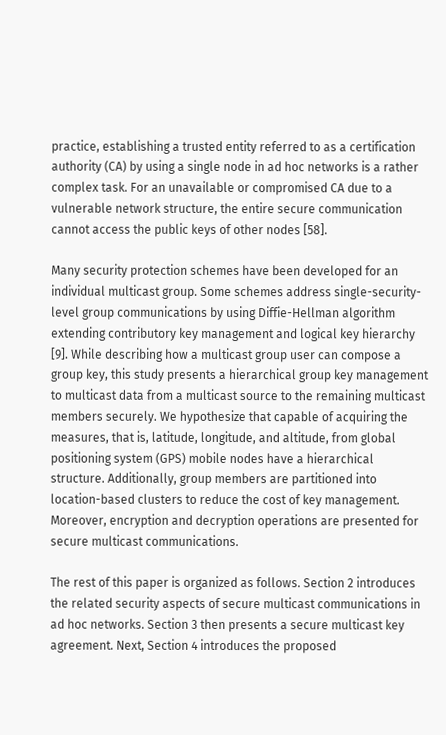practice, establishing a trusted entity referred to as a certification authority (CA) by using a single node in ad hoc networks is a rather complex task. For an unavailable or compromised CA due to a vulnerable network structure, the entire secure communication cannot access the public keys of other nodes [58].

Many security protection schemes have been developed for an individual multicast group. Some schemes address single-security-level group communications by using Diffie-Hellman algorithm extending contributory key management and logical key hierarchy [9]. While describing how a multicast group user can compose a group key, this study presents a hierarchical group key management to multicast data from a multicast source to the remaining multicast members securely. We hypothesize that capable of acquiring the measures, that is, latitude, longitude, and altitude, from global positioning system (GPS) mobile nodes have a hierarchical structure. Additionally, group members are partitioned into location-based clusters to reduce the cost of key management. Moreover, encryption and decryption operations are presented for secure multicast communications.

The rest of this paper is organized as follows. Section 2 introduces the related security aspects of secure multicast communications in ad hoc networks. Section 3 then presents a secure multicast key agreement. Next, Section 4 introduces the proposed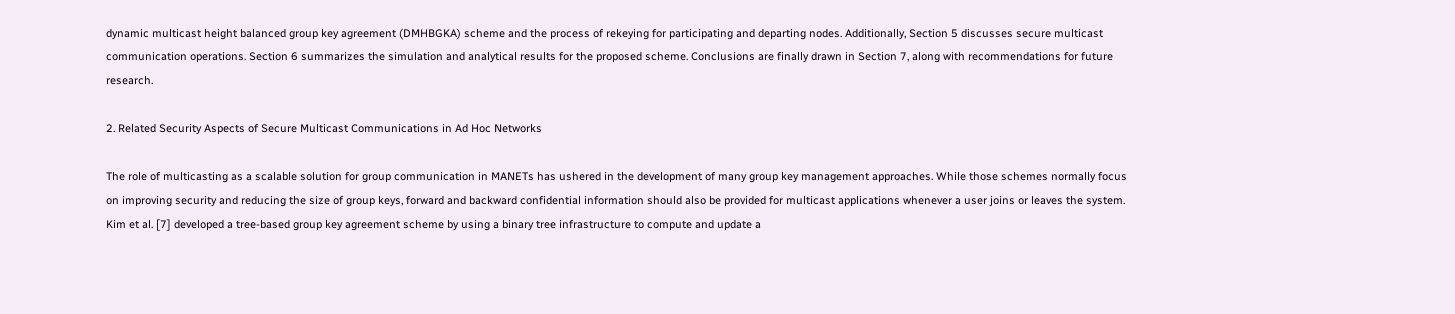dynamic multicast height balanced group key agreement (DMHBGKA) scheme and the process of rekeying for participating and departing nodes. Additionally, Section 5 discusses secure multicast communication operations. Section 6 summarizes the simulation and analytical results for the proposed scheme. Conclusions are finally drawn in Section 7, along with recommendations for future research.

2. Related Security Aspects of Secure Multicast Communications in Ad Hoc Networks

The role of multicasting as a scalable solution for group communication in MANETs has ushered in the development of many group key management approaches. While those schemes normally focus on improving security and reducing the size of group keys, forward and backward confidential information should also be provided for multicast applications whenever a user joins or leaves the system. Kim et al. [7] developed a tree-based group key agreement scheme by using a binary tree infrastructure to compute and update a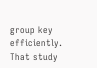group key efficiently. That study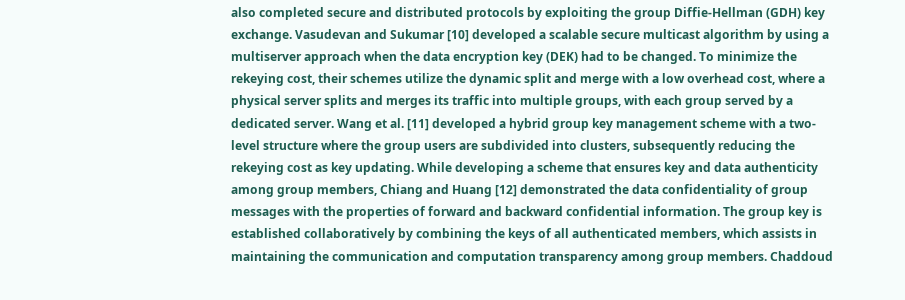also completed secure and distributed protocols by exploiting the group Diffie-Hellman (GDH) key exchange. Vasudevan and Sukumar [10] developed a scalable secure multicast algorithm by using a multiserver approach when the data encryption key (DEK) had to be changed. To minimize the rekeying cost, their schemes utilize the dynamic split and merge with a low overhead cost, where a physical server splits and merges its traffic into multiple groups, with each group served by a dedicated server. Wang et al. [11] developed a hybrid group key management scheme with a two-level structure where the group users are subdivided into clusters, subsequently reducing the rekeying cost as key updating. While developing a scheme that ensures key and data authenticity among group members, Chiang and Huang [12] demonstrated the data confidentiality of group messages with the properties of forward and backward confidential information. The group key is established collaboratively by combining the keys of all authenticated members, which assists in maintaining the communication and computation transparency among group members. Chaddoud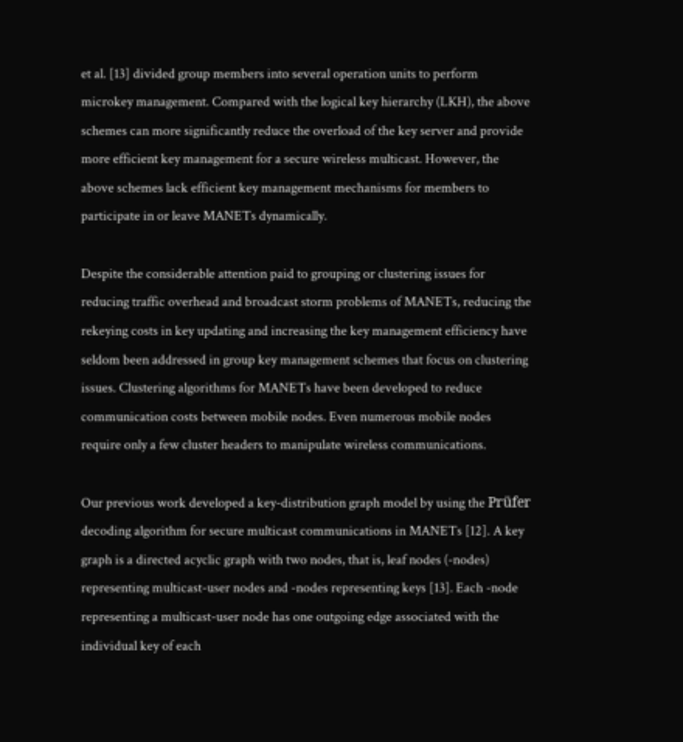et al. [13] divided group members into several operation units to perform microkey management. Compared with the logical key hierarchy (LKH), the above schemes can more significantly reduce the overload of the key server and provide more efficient key management for a secure wireless multicast. However, the above schemes lack efficient key management mechanisms for members to participate in or leave MANETs dynamically.

Despite the considerable attention paid to grouping or clustering issues for reducing traffic overhead and broadcast storm problems of MANETs, reducing the rekeying costs in key updating and increasing the key management efficiency have seldom been addressed in group key management schemes that focus on clustering issues. Clustering algorithms for MANETs have been developed to reduce communication costs between mobile nodes. Even numerous mobile nodes require only a few cluster headers to manipulate wireless communications.

Our previous work developed a key-distribution graph model by using the Prüfer decoding algorithm for secure multicast communications in MANETs [12]. A key graph is a directed acyclic graph with two nodes, that is, leaf nodes (-nodes) representing multicast-user nodes and -nodes representing keys [13]. Each -node representing a multicast-user node has one outgoing edge associated with the individual key of each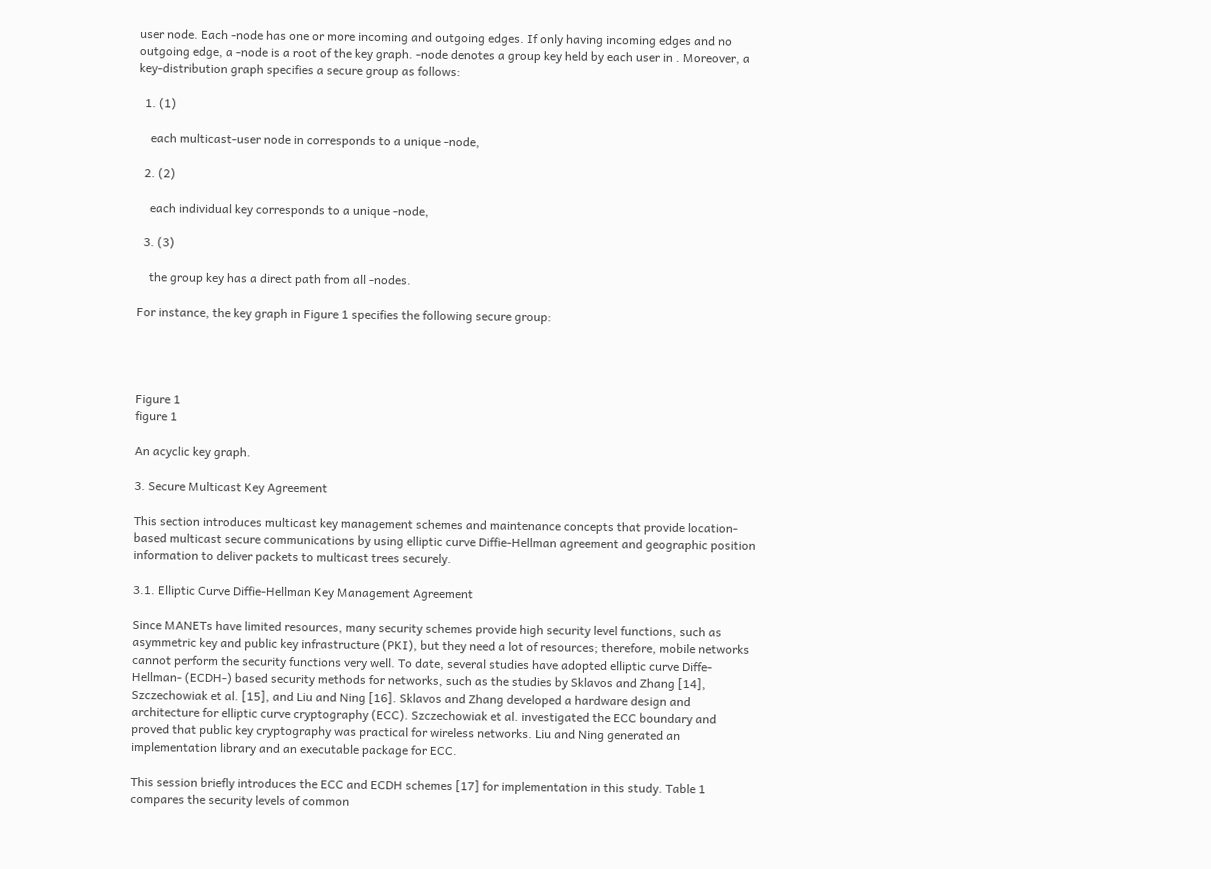user node. Each -node has one or more incoming and outgoing edges. If only having incoming edges and no outgoing edge, a -node is a root of the key graph. -node denotes a group key held by each user in . Moreover, a key-distribution graph specifies a secure group as follows:

  1. (1)

    each multicast-user node in corresponds to a unique -node,

  2. (2)

    each individual key corresponds to a unique -node,

  3. (3)

    the group key has a direct path from all -nodes.

For instance, the key graph in Figure 1 specifies the following secure group:




Figure 1
figure 1

An acyclic key graph.

3. Secure Multicast Key Agreement

This section introduces multicast key management schemes and maintenance concepts that provide location-based multicast secure communications by using elliptic curve Diffie-Hellman agreement and geographic position information to deliver packets to multicast trees securely.

3.1. Elliptic Curve Diffie-Hellman Key Management Agreement

Since MANETs have limited resources, many security schemes provide high security level functions, such as asymmetric key and public key infrastructure (PKI), but they need a lot of resources; therefore, mobile networks cannot perform the security functions very well. To date, several studies have adopted elliptic curve Diffe-Hellman- (ECDH-) based security methods for networks, such as the studies by Sklavos and Zhang [14], Szczechowiak et al. [15], and Liu and Ning [16]. Sklavos and Zhang developed a hardware design and architecture for elliptic curve cryptography (ECC). Szczechowiak et al. investigated the ECC boundary and proved that public key cryptography was practical for wireless networks. Liu and Ning generated an implementation library and an executable package for ECC.

This session briefly introduces the ECC and ECDH schemes [17] for implementation in this study. Table 1 compares the security levels of common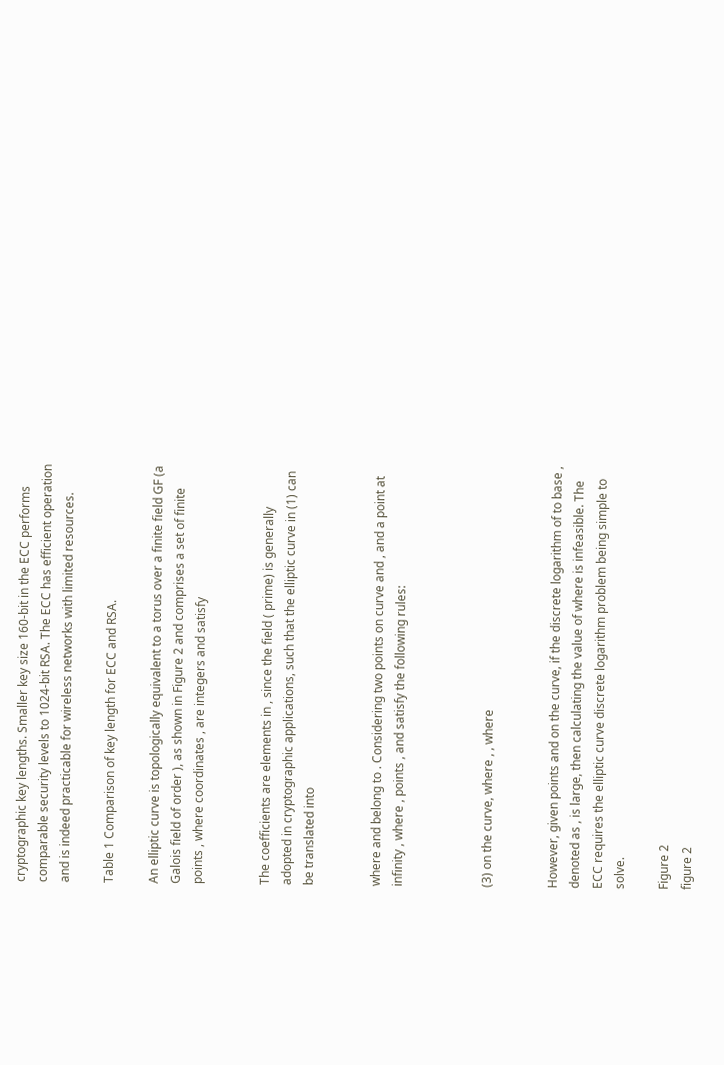cryptographic key lengths. Smaller key size 160-bit in the ECC performs comparable security levels to 1024-bit RSA. The ECC has efficient operation and is indeed practicable for wireless networks with limited resources.

Table 1 Comparison of key length for ECC and RSA.

An elliptic curve is topologically equivalent to a torus over a finite field GF (a Galois field of order ), as shown in Figure 2 and comprises a set of finite points , where coordinates , are integers and satisfy


The coefficients are elements in , since the field ( prime) is generally adopted in cryptographic applications, such that the elliptic curve in (1) can be translated into


where and belong to . Considering two points on curve and , and a point at infinity , where , points , and satisfy the following rules:



(3) on the curve, where , , where


However, given points and on the curve, if the discrete logarithm of to base , denoted as , is large, then calculating the value of where is infeasible. The ECC requires the elliptic curve discrete logarithm problem being simple to solve.

Figure 2
figure 2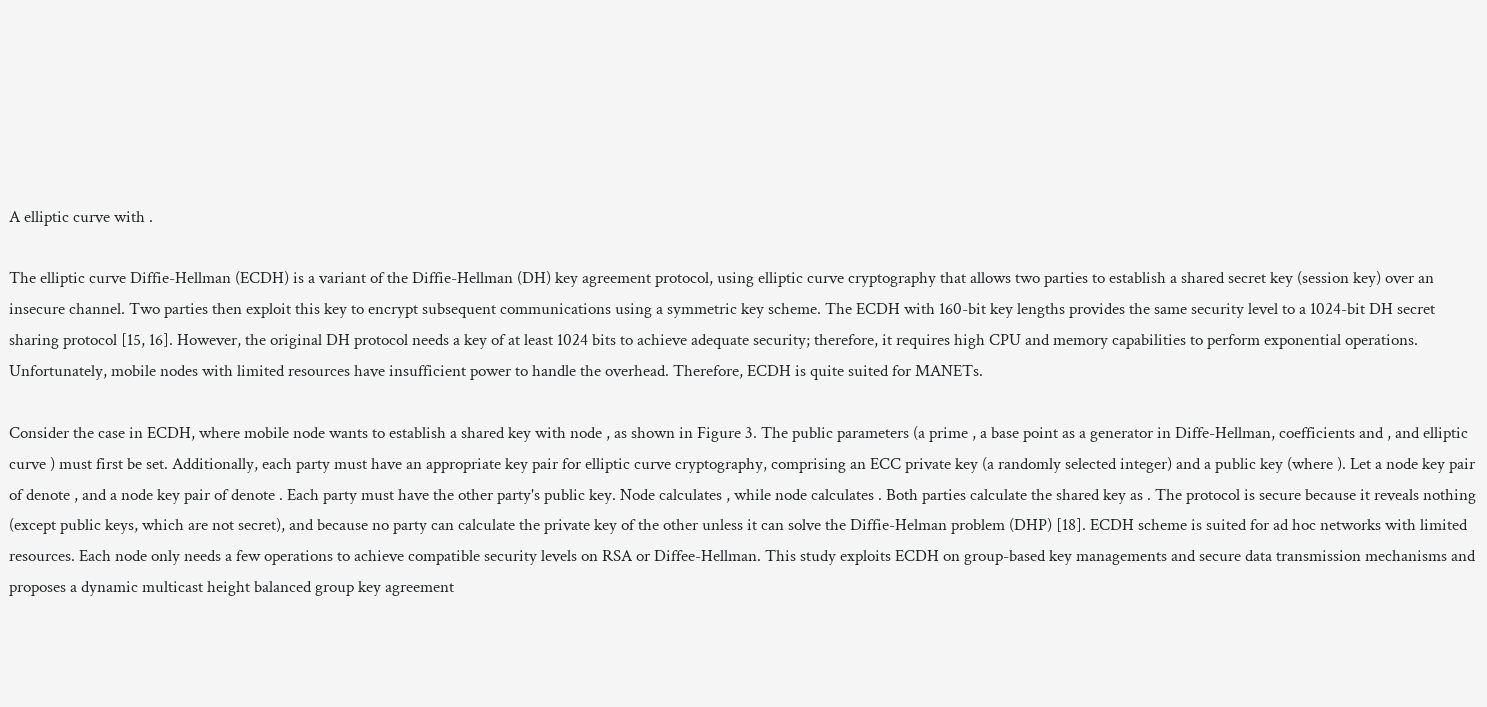A elliptic curve with .

The elliptic curve Diffie-Hellman (ECDH) is a variant of the Diffie-Hellman (DH) key agreement protocol, using elliptic curve cryptography that allows two parties to establish a shared secret key (session key) over an insecure channel. Two parties then exploit this key to encrypt subsequent communications using a symmetric key scheme. The ECDH with 160-bit key lengths provides the same security level to a 1024-bit DH secret sharing protocol [15, 16]. However, the original DH protocol needs a key of at least 1024 bits to achieve adequate security; therefore, it requires high CPU and memory capabilities to perform exponential operations. Unfortunately, mobile nodes with limited resources have insufficient power to handle the overhead. Therefore, ECDH is quite suited for MANETs.

Consider the case in ECDH, where mobile node wants to establish a shared key with node , as shown in Figure 3. The public parameters (a prime , a base point as a generator in Diffe-Hellman, coefficients and , and elliptic curve ) must first be set. Additionally, each party must have an appropriate key pair for elliptic curve cryptography, comprising an ECC private key (a randomly selected integer) and a public key (where ). Let a node key pair of denote , and a node key pair of denote . Each party must have the other party's public key. Node calculates , while node calculates . Both parties calculate the shared key as . The protocol is secure because it reveals nothing (except public keys, which are not secret), and because no party can calculate the private key of the other unless it can solve the Diffie-Helman problem (DHP) [18]. ECDH scheme is suited for ad hoc networks with limited resources. Each node only needs a few operations to achieve compatible security levels on RSA or Diffee-Hellman. This study exploits ECDH on group-based key managements and secure data transmission mechanisms and proposes a dynamic multicast height balanced group key agreement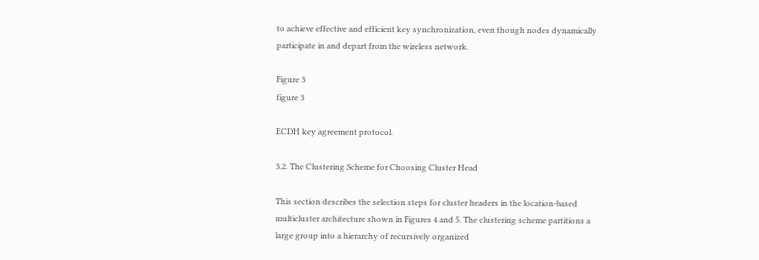to achieve effective and efficient key synchronization, even though nodes dynamically participate in and depart from the wireless network.

Figure 3
figure 3

ECDH key agreement protocol.

3.2. The Clustering Scheme for Choosing Cluster Head

This section describes the selection steps for cluster headers in the location-based multicluster architecture shown in Figures 4 and 5. The clustering scheme partitions a large group into a hierarchy of recursively organized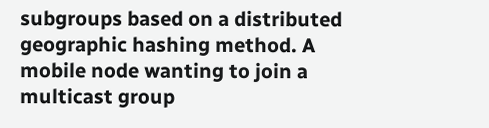subgroups based on a distributed geographic hashing method. A mobile node wanting to join a multicast group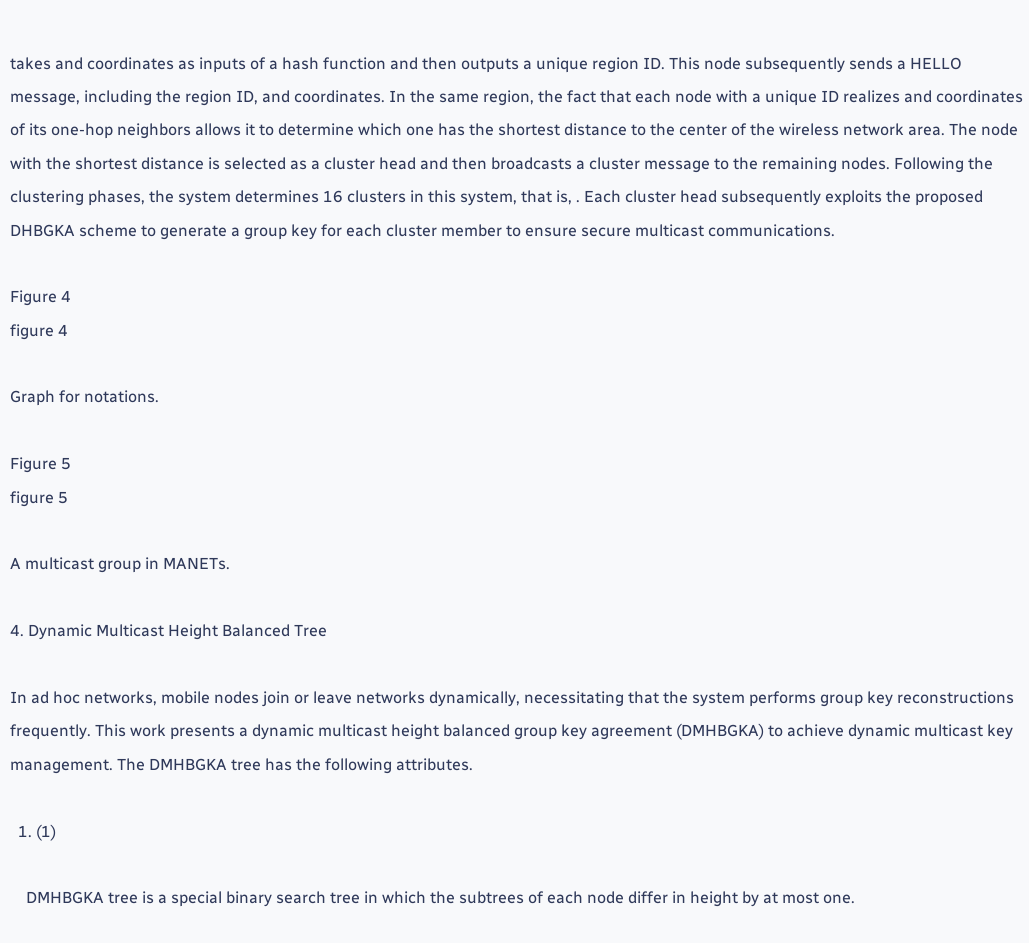takes and coordinates as inputs of a hash function and then outputs a unique region ID. This node subsequently sends a HELLO message, including the region ID, and coordinates. In the same region, the fact that each node with a unique ID realizes and coordinates of its one-hop neighbors allows it to determine which one has the shortest distance to the center of the wireless network area. The node with the shortest distance is selected as a cluster head and then broadcasts a cluster message to the remaining nodes. Following the clustering phases, the system determines 16 clusters in this system, that is, . Each cluster head subsequently exploits the proposed DHBGKA scheme to generate a group key for each cluster member to ensure secure multicast communications.

Figure 4
figure 4

Graph for notations.

Figure 5
figure 5

A multicast group in MANETs.

4. Dynamic Multicast Height Balanced Tree

In ad hoc networks, mobile nodes join or leave networks dynamically, necessitating that the system performs group key reconstructions frequently. This work presents a dynamic multicast height balanced group key agreement (DMHBGKA) to achieve dynamic multicast key management. The DMHBGKA tree has the following attributes.

  1. (1)

    DMHBGKA tree is a special binary search tree in which the subtrees of each node differ in height by at most one.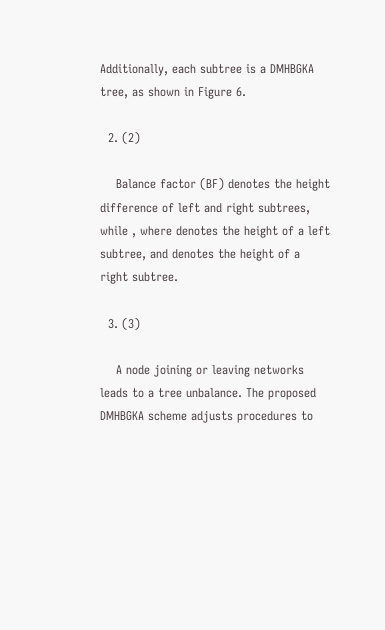Additionally, each subtree is a DMHBGKA tree, as shown in Figure 6.

  2. (2)

    Balance factor (BF) denotes the height difference of left and right subtrees, while , where denotes the height of a left subtree, and denotes the height of a right subtree.

  3. (3)

    A node joining or leaving networks leads to a tree unbalance. The proposed DMHBGKA scheme adjusts procedures to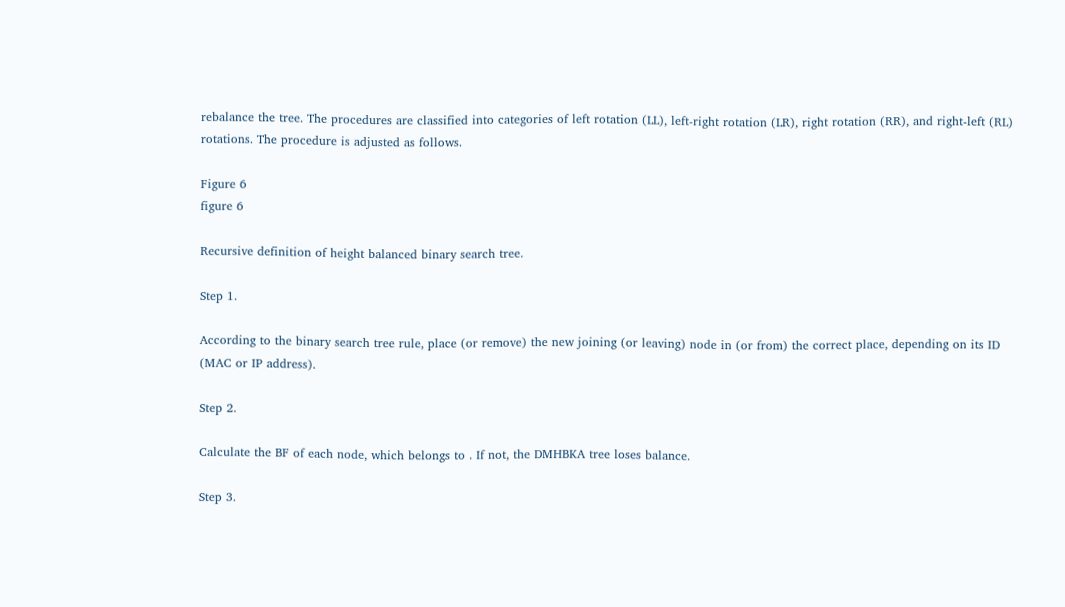rebalance the tree. The procedures are classified into categories of left rotation (LL), left-right rotation (LR), right rotation (RR), and right-left (RL) rotations. The procedure is adjusted as follows.

Figure 6
figure 6

Recursive definition of height balanced binary search tree.

Step 1.

According to the binary search tree rule, place (or remove) the new joining (or leaving) node in (or from) the correct place, depending on its ID (MAC or IP address).

Step 2.

Calculate the BF of each node, which belongs to . If not, the DMHBKA tree loses balance.

Step 3.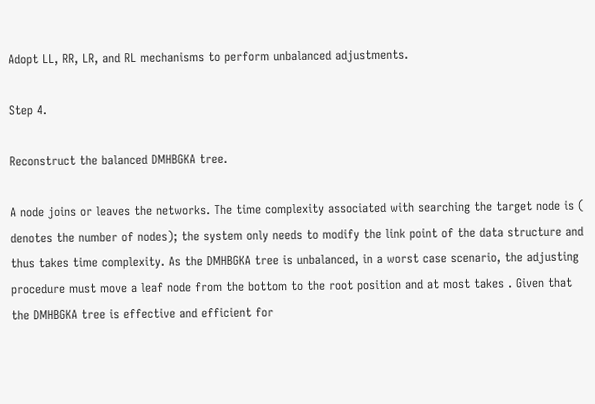Adopt LL, RR, LR, and RL mechanisms to perform unbalanced adjustments.

Step 4.

Reconstruct the balanced DMHBGKA tree.

A node joins or leaves the networks. The time complexity associated with searching the target node is ( denotes the number of nodes); the system only needs to modify the link point of the data structure and thus takes time complexity. As the DMHBGKA tree is unbalanced, in a worst case scenario, the adjusting procedure must move a leaf node from the bottom to the root position and at most takes . Given that the DMHBGKA tree is effective and efficient for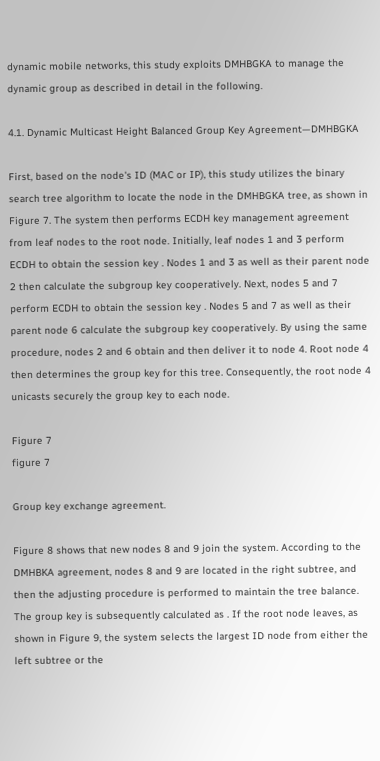dynamic mobile networks, this study exploits DMHBGKA to manage the dynamic group as described in detail in the following.

4.1. Dynamic Multicast Height Balanced Group Key Agreement—DMHBGKA

First, based on the node's ID (MAC or IP), this study utilizes the binary search tree algorithm to locate the node in the DMHBGKA tree, as shown in Figure 7. The system then performs ECDH key management agreement from leaf nodes to the root node. Initially, leaf nodes 1 and 3 perform ECDH to obtain the session key . Nodes 1 and 3 as well as their parent node 2 then calculate the subgroup key cooperatively. Next, nodes 5 and 7 perform ECDH to obtain the session key . Nodes 5 and 7 as well as their parent node 6 calculate the subgroup key cooperatively. By using the same procedure, nodes 2 and 6 obtain and then deliver it to node 4. Root node 4 then determines the group key for this tree. Consequently, the root node 4 unicasts securely the group key to each node.

Figure 7
figure 7

Group key exchange agreement.

Figure 8 shows that new nodes 8 and 9 join the system. According to the DMHBKA agreement, nodes 8 and 9 are located in the right subtree, and then the adjusting procedure is performed to maintain the tree balance. The group key is subsequently calculated as . If the root node leaves, as shown in Figure 9, the system selects the largest ID node from either the left subtree or the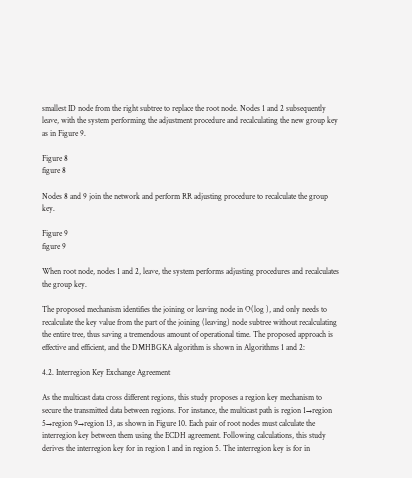smallest ID node from the right subtree to replace the root node. Nodes 1 and 2 subsequently leave, with the system performing the adjustment procedure and recalculating the new group key as in Figure 9.

Figure 8
figure 8

Nodes 8 and 9 join the network and perform RR adjusting procedure to recalculate the group key.

Figure 9
figure 9

When root node, nodes 1 and 2, leave, the system performs adjusting procedures and recalculates the group key.

The proposed mechanism identifies the joining or leaving node in O(log ), and only needs to recalculate the key value from the part of the joining (leaving) node subtree without recalculating the entire tree, thus saving a tremendous amount of operational time. The proposed approach is effective and efficient, and the DMHBGKA algorithm is shown in Algorithms 1 and 2:

4.2. Interregion Key Exchange Agreement

As the multicast data cross different regions, this study proposes a region key mechanism to secure the transmitted data between regions. For instance, the multicast path is region 1→region 5→region 9→region 13, as shown in Figure 10. Each pair of root nodes must calculate the interregion key between them using the ECDH agreement. Following calculations, this study derives the interregion key for in region 1 and in region 5. The interregion key is for in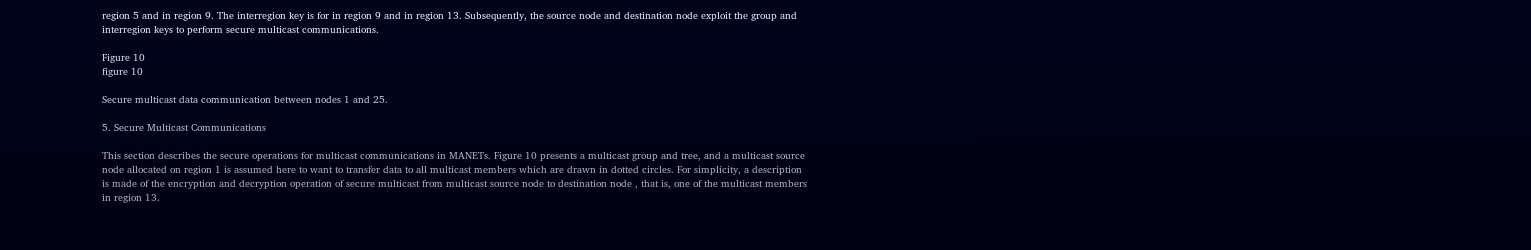region 5 and in region 9. The interregion key is for in region 9 and in region 13. Subsequently, the source node and destination node exploit the group and interregion keys to perform secure multicast communications.

Figure 10
figure 10

Secure multicast data communication between nodes 1 and 25.

5. Secure Multicast Communications

This section describes the secure operations for multicast communications in MANETs. Figure 10 presents a multicast group and tree, and a multicast source node allocated on region 1 is assumed here to want to transfer data to all multicast members which are drawn in dotted circles. For simplicity, a description is made of the encryption and decryption operation of secure multicast from multicast source node to destination node , that is, one of the multicast members in region 13.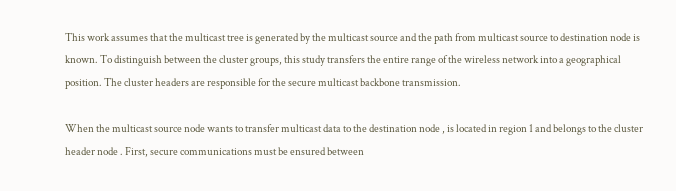This work assumes that the multicast tree is generated by the multicast source and the path from multicast source to destination node is known. To distinguish between the cluster groups, this study transfers the entire range of the wireless network into a geographical position. The cluster headers are responsible for the secure multicast backbone transmission.

When the multicast source node wants to transfer multicast data to the destination node , is located in region 1 and belongs to the cluster header node . First, secure communications must be ensured between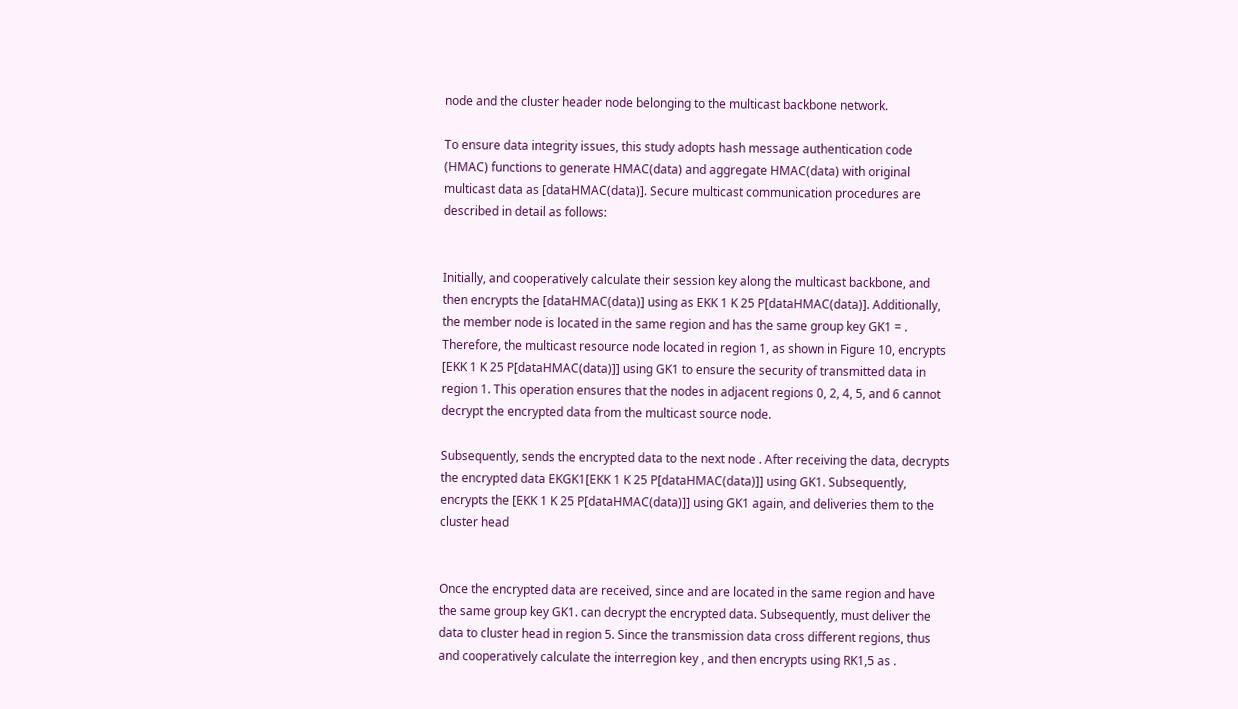node and the cluster header node belonging to the multicast backbone network.

To ensure data integrity issues, this study adopts hash message authentication code (HMAC) functions to generate HMAC(data) and aggregate HMAC(data) with original multicast data as [dataHMAC(data)]. Secure multicast communication procedures are described in detail as follows:


Initially, and cooperatively calculate their session key along the multicast backbone, and then encrypts the [dataHMAC(data)] using as EKK 1 K 25 P[dataHMAC(data)]. Additionally, the member node is located in the same region and has the same group key GK1 = . Therefore, the multicast resource node located in region 1, as shown in Figure 10, encrypts [EKK 1 K 25 P[dataHMAC(data)]] using GK1 to ensure the security of transmitted data in region 1. This operation ensures that the nodes in adjacent regions 0, 2, 4, 5, and 6 cannot decrypt the encrypted data from the multicast source node.

Subsequently, sends the encrypted data to the next node . After receiving the data, decrypts the encrypted data EKGK1[EKK 1 K 25 P[dataHMAC(data)]] using GK1. Subsequently, encrypts the [EKK 1 K 25 P[dataHMAC(data)]] using GK1 again, and deliveries them to the cluster head


Once the encrypted data are received, since and are located in the same region and have the same group key GK1. can decrypt the encrypted data. Subsequently, must deliver the data to cluster head in region 5. Since the transmission data cross different regions, thus and cooperatively calculate the interregion key , and then encrypts using RK1,5 as .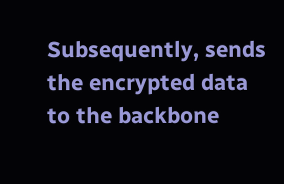Subsequently, sends the encrypted data to the backbone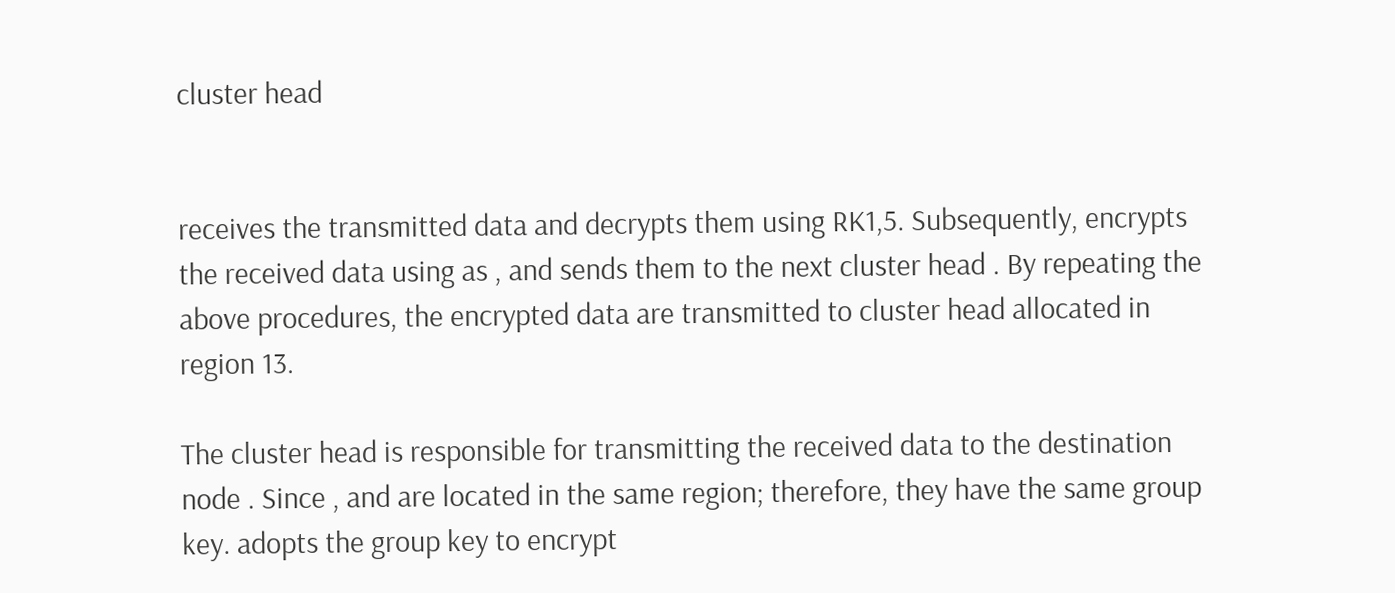cluster head


receives the transmitted data and decrypts them using RK1,5. Subsequently, encrypts the received data using as , and sends them to the next cluster head . By repeating the above procedures, the encrypted data are transmitted to cluster head allocated in region 13.

The cluster head is responsible for transmitting the received data to the destination node . Since , and are located in the same region; therefore, they have the same group key. adopts the group key to encrypt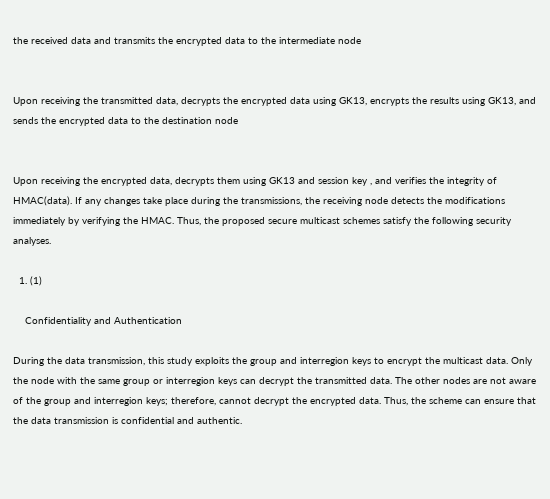the received data and transmits the encrypted data to the intermediate node


Upon receiving the transmitted data, decrypts the encrypted data using GK13, encrypts the results using GK13, and sends the encrypted data to the destination node


Upon receiving the encrypted data, decrypts them using GK13 and session key , and verifies the integrity of HMAC(data). If any changes take place during the transmissions, the receiving node detects the modifications immediately by verifying the HMAC. Thus, the proposed secure multicast schemes satisfy the following security analyses.

  1. (1)

    Confidentiality and Authentication

During the data transmission, this study exploits the group and interregion keys to encrypt the multicast data. Only the node with the same group or interregion keys can decrypt the transmitted data. The other nodes are not aware of the group and interregion keys; therefore, cannot decrypt the encrypted data. Thus, the scheme can ensure that the data transmission is confidential and authentic.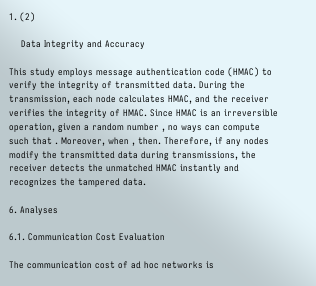1. (2)

    Data Integrity and Accuracy

This study employs message authentication code (HMAC) to verify the integrity of transmitted data. During the transmission, each node calculates HMAC, and the receiver verifies the integrity of HMAC. Since HMAC is an irreversible operation, given a random number , no ways can compute such that . Moreover, when , then. Therefore, if any nodes modify the transmitted data during transmissions, the receiver detects the unmatched HMAC instantly and recognizes the tampered data.

6. Analyses

6.1. Communication Cost Evaluation

The communication cost of ad hoc networks is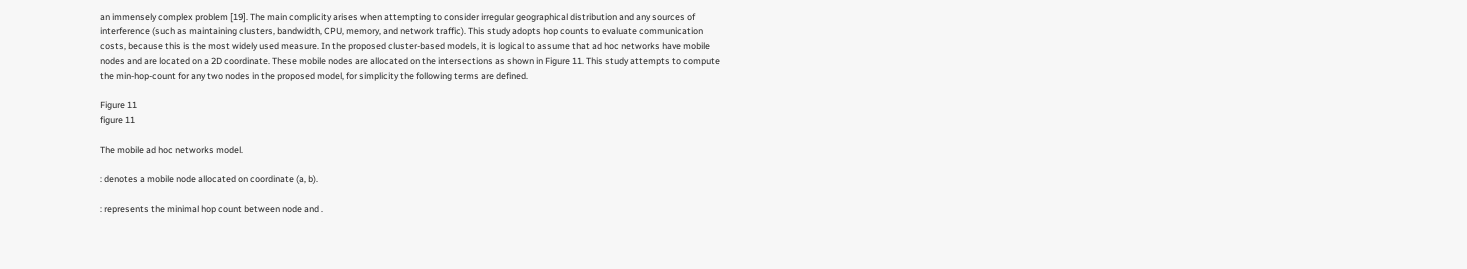an immensely complex problem [19]. The main complicity arises when attempting to consider irregular geographical distribution and any sources of interference (such as maintaining clusters, bandwidth, CPU, memory, and network traffic). This study adopts hop counts to evaluate communication costs, because this is the most widely used measure. In the proposed cluster-based models, it is logical to assume that ad hoc networks have mobile nodes and are located on a 2D coordinate. These mobile nodes are allocated on the intersections as shown in Figure 11. This study attempts to compute the min-hop-count for any two nodes in the proposed model, for simplicity the following terms are defined.

Figure 11
figure 11

The mobile ad hoc networks model.

: denotes a mobile node allocated on coordinate (a, b).

: represents the minimal hop count between node and .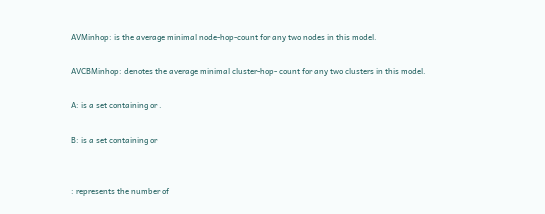AVMinhop: is the average minimal node-hop-count for any two nodes in this model.

AVCBMinhop: denotes the average minimal cluster-hop- count for any two clusters in this model.

A: is a set containing or .

B: is a set containing or


: represents the number of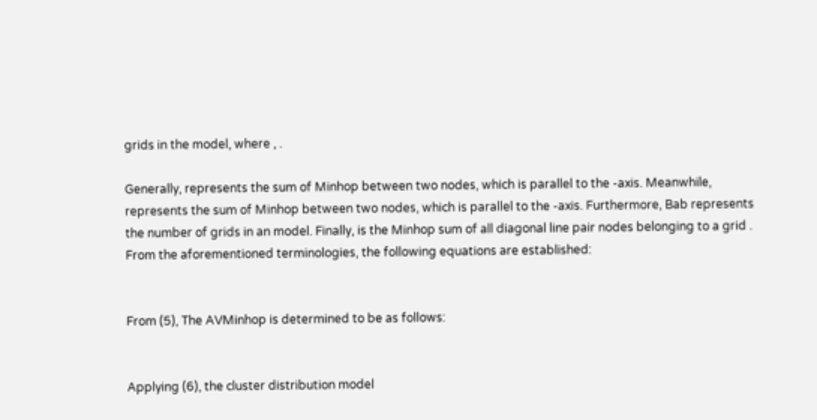grids in the model, where , .

Generally, represents the sum of Minhop between two nodes, which is parallel to the -axis. Meanwhile, represents the sum of Minhop between two nodes, which is parallel to the -axis. Furthermore, Bab represents the number of grids in an model. Finally, is the Minhop sum of all diagonal line pair nodes belonging to a grid . From the aforementioned terminologies, the following equations are established:


From (5), The AVMinhop is determined to be as follows:


Applying (6), the cluster distribution model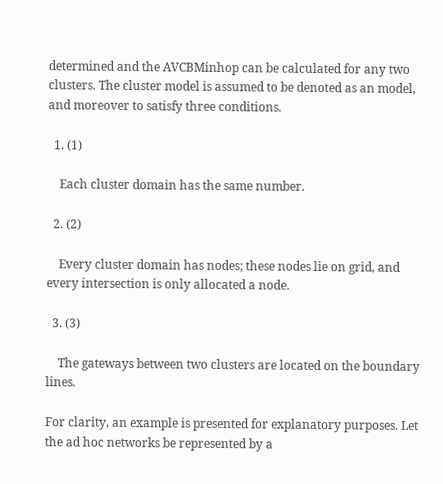determined and the AVCBMinhop can be calculated for any two clusters. The cluster model is assumed to be denoted as an model, and moreover to satisfy three conditions.

  1. (1)

    Each cluster domain has the same number.

  2. (2)

    Every cluster domain has nodes; these nodes lie on grid, and every intersection is only allocated a node.

  3. (3)

    The gateways between two clusters are located on the boundary lines.

For clarity, an example is presented for explanatory purposes. Let the ad hoc networks be represented by a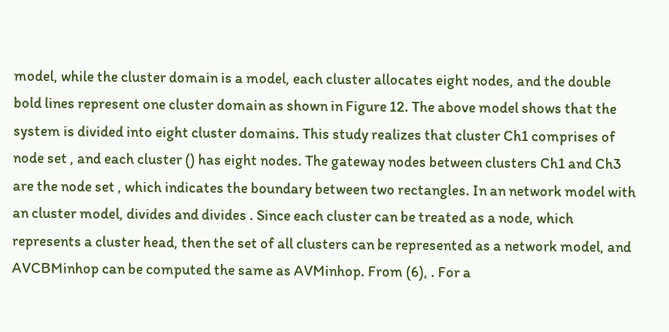model, while the cluster domain is a model, each cluster allocates eight nodes, and the double bold lines represent one cluster domain as shown in Figure 12. The above model shows that the system is divided into eight cluster domains. This study realizes that cluster Ch1 comprises of node set , and each cluster () has eight nodes. The gateway nodes between clusters Ch1 and Ch3 are the node set , which indicates the boundary between two rectangles. In an network model with an cluster model, divides and divides . Since each cluster can be treated as a node, which represents a cluster head, then the set of all clusters can be represented as a network model, and AVCBMinhop can be computed the same as AVMinhop. From (6), . For a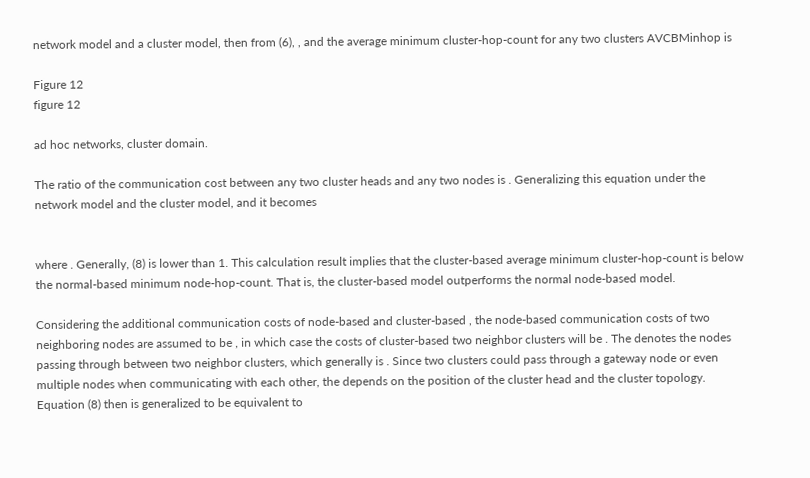network model and a cluster model, then from (6), , and the average minimum cluster-hop-count for any two clusters AVCBMinhop is

Figure 12
figure 12

ad hoc networks, cluster domain.

The ratio of the communication cost between any two cluster heads and any two nodes is . Generalizing this equation under the network model and the cluster model, and it becomes


where . Generally, (8) is lower than 1. This calculation result implies that the cluster-based average minimum cluster-hop-count is below the normal-based minimum node-hop-count. That is, the cluster-based model outperforms the normal node-based model.

Considering the additional communication costs of node-based and cluster-based , the node-based communication costs of two neighboring nodes are assumed to be , in which case the costs of cluster-based two neighbor clusters will be . The denotes the nodes passing through between two neighbor clusters, which generally is . Since two clusters could pass through a gateway node or even multiple nodes when communicating with each other, the depends on the position of the cluster head and the cluster topology. Equation (8) then is generalized to be equivalent to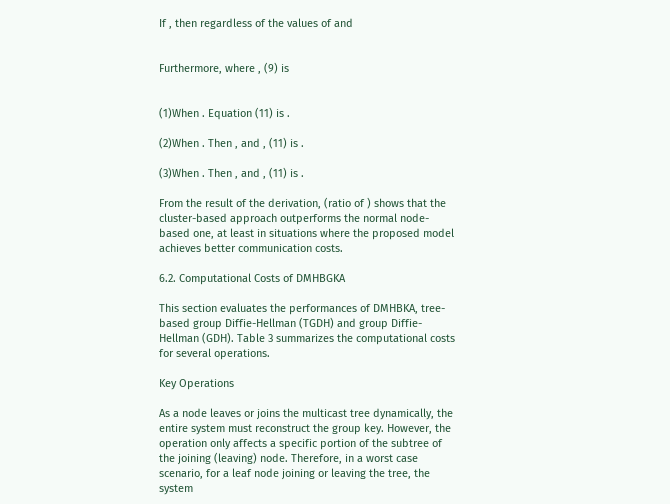If , then regardless of the values of and


Furthermore, where , (9) is


(1)When . Equation (11) is .

(2)When . Then , and , (11) is .

(3)When . Then , and , (11) is .

From the result of the derivation, (ratio of ) shows that the cluster-based approach outperforms the normal node-based one, at least in situations where the proposed model achieves better communication costs.

6.2. Computational Costs of DMHBGKA

This section evaluates the performances of DMHBKA, tree-based group Diffie-Hellman (TGDH) and group Diffie-Hellman (GDH). Table 3 summarizes the computational costs for several operations.

Key Operations

As a node leaves or joins the multicast tree dynamically, the entire system must reconstruct the group key. However, the operation only affects a specific portion of the subtree of the joining (leaving) node. Therefore, in a worst case scenario, for a leaf node joining or leaving the tree, the system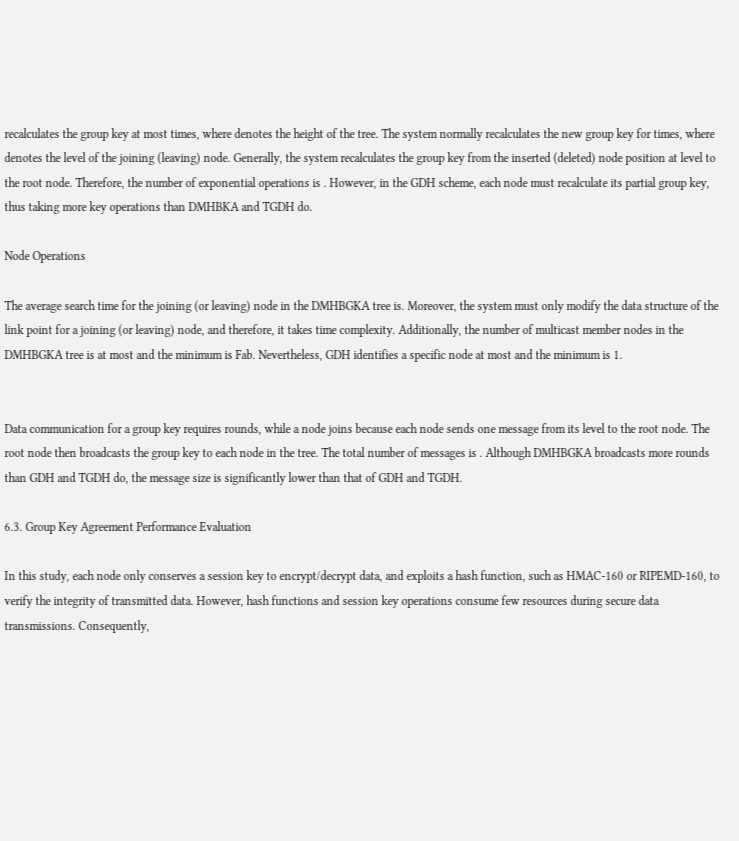recalculates the group key at most times, where denotes the height of the tree. The system normally recalculates the new group key for times, where denotes the level of the joining (leaving) node. Generally, the system recalculates the group key from the inserted (deleted) node position at level to the root node. Therefore, the number of exponential operations is . However, in the GDH scheme, each node must recalculate its partial group key, thus taking more key operations than DMHBKA and TGDH do.

Node Operations

The average search time for the joining (or leaving) node in the DMHBGKA tree is. Moreover, the system must only modify the data structure of the link point for a joining (or leaving) node, and therefore, it takes time complexity. Additionally, the number of multicast member nodes in the DMHBGKA tree is at most and the minimum is Fab. Nevertheless, GDH identifies a specific node at most and the minimum is 1.


Data communication for a group key requires rounds, while a node joins because each node sends one message from its level to the root node. The root node then broadcasts the group key to each node in the tree. The total number of messages is . Although DMHBGKA broadcasts more rounds than GDH and TGDH do, the message size is significantly lower than that of GDH and TGDH.

6.3. Group Key Agreement Performance Evaluation

In this study, each node only conserves a session key to encrypt/decrypt data, and exploits a hash function, such as HMAC-160 or RIPEMD-160, to verify the integrity of transmitted data. However, hash functions and session key operations consume few resources during secure data transmissions. Consequently,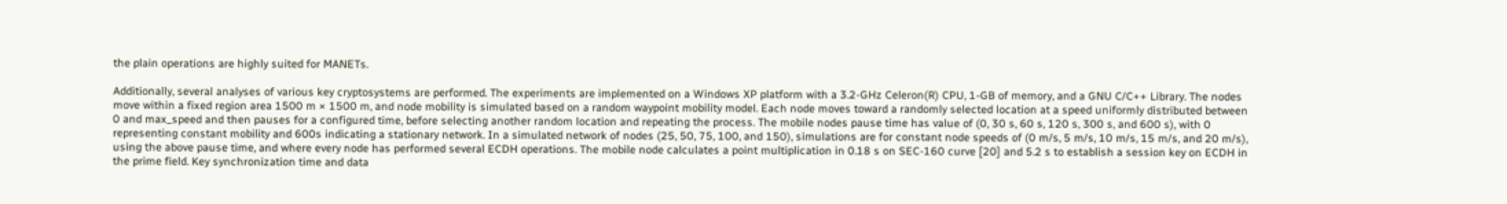the plain operations are highly suited for MANETs.

Additionally, several analyses of various key cryptosystems are performed. The experiments are implemented on a Windows XP platform with a 3.2-GHz Celeron(R) CPU, 1-GB of memory, and a GNU C/C++ Library. The nodes move within a fixed region area 1500 m × 1500 m, and node mobility is simulated based on a random waypoint mobility model. Each node moves toward a randomly selected location at a speed uniformly distributed between 0 and max_speed and then pauses for a configured time, before selecting another random location and repeating the process. The mobile nodes pause time has value of (0, 30 s, 60 s, 120 s, 300 s, and 600 s), with 0 representing constant mobility and 600s indicating a stationary network. In a simulated network of nodes (25, 50, 75, 100, and 150), simulations are for constant node speeds of (0 m/s, 5 m/s, 10 m/s, 15 m/s, and 20 m/s), using the above pause time, and where every node has performed several ECDH operations. The mobile node calculates a point multiplication in 0.18 s on SEC-160 curve [20] and 5.2 s to establish a session key on ECDH in the prime field. Key synchronization time and data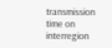transmission time on interregion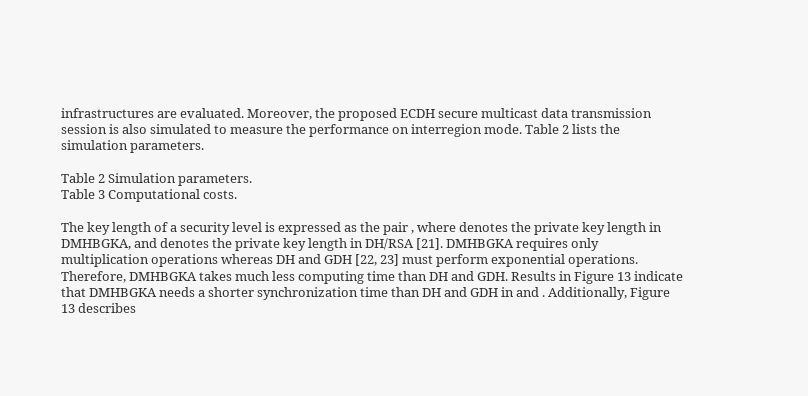infrastructures are evaluated. Moreover, the proposed ECDH secure multicast data transmission session is also simulated to measure the performance on interregion mode. Table 2 lists the simulation parameters.

Table 2 Simulation parameters.
Table 3 Computational costs.

The key length of a security level is expressed as the pair , where denotes the private key length in DMHBGKA, and denotes the private key length in DH/RSA [21]. DMHBGKA requires only multiplication operations whereas DH and GDH [22, 23] must perform exponential operations. Therefore, DMHBGKA takes much less computing time than DH and GDH. Results in Figure 13 indicate that DMHBGKA needs a shorter synchronization time than DH and GDH in and . Additionally, Figure 13 describes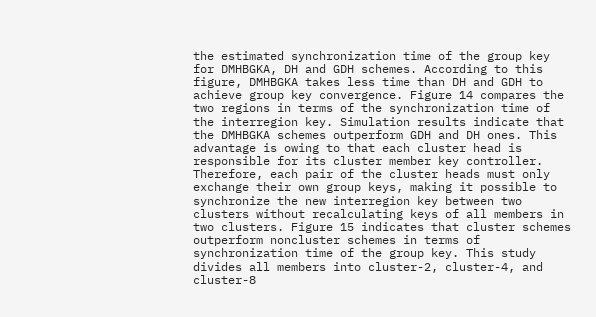the estimated synchronization time of the group key for DMHBGKA, DH and GDH schemes. According to this figure, DMHBGKA takes less time than DH and GDH to achieve group key convergence. Figure 14 compares the two regions in terms of the synchronization time of the interregion key. Simulation results indicate that the DMHBGKA schemes outperform GDH and DH ones. This advantage is owing to that each cluster head is responsible for its cluster member key controller. Therefore, each pair of the cluster heads must only exchange their own group keys, making it possible to synchronize the new interregion key between two clusters without recalculating keys of all members in two clusters. Figure 15 indicates that cluster schemes outperform noncluster schemes in terms of synchronization time of the group key. This study divides all members into cluster-2, cluster-4, and cluster-8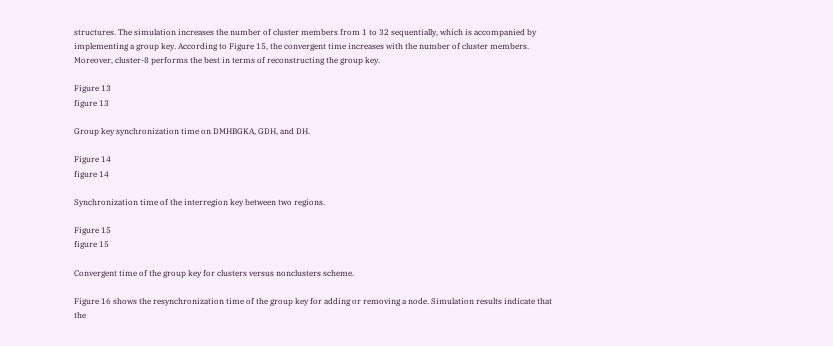structures. The simulation increases the number of cluster members from 1 to 32 sequentially, which is accompanied by implementing a group key. According to Figure 15, the convergent time increases with the number of cluster members. Moreover, cluster-8 performs the best in terms of reconstructing the group key.

Figure 13
figure 13

Group key synchronization time on DMHBGKA, GDH, and DH.

Figure 14
figure 14

Synchronization time of the interregion key between two regions.

Figure 15
figure 15

Convergent time of the group key for clusters versus nonclusters scheme.

Figure 16 shows the resynchronization time of the group key for adding or removing a node. Simulation results indicate that the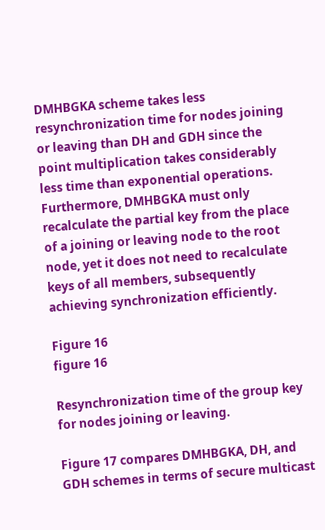DMHBGKA scheme takes less resynchronization time for nodes joining or leaving than DH and GDH since the point multiplication takes considerably less time than exponential operations. Furthermore, DMHBGKA must only recalculate the partial key from the place of a joining or leaving node to the root node, yet it does not need to recalculate keys of all members, subsequently achieving synchronization efficiently.

Figure 16
figure 16

Resynchronization time of the group key for nodes joining or leaving.

Figure 17 compares DMHBGKA, DH, and GDH schemes in terms of secure multicast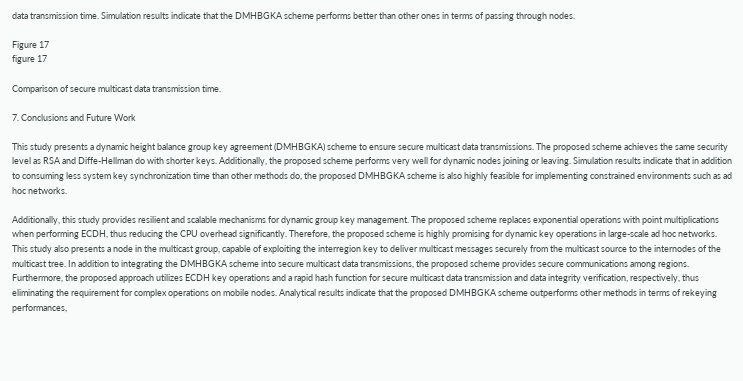data transmission time. Simulation results indicate that the DMHBGKA scheme performs better than other ones in terms of passing through nodes.

Figure 17
figure 17

Comparison of secure multicast data transmission time.

7. Conclusions and Future Work

This study presents a dynamic height balance group key agreement (DMHBGKA) scheme to ensure secure multicast data transmissions. The proposed scheme achieves the same security level as RSA and Diffe-Hellman do with shorter keys. Additionally, the proposed scheme performs very well for dynamic nodes joining or leaving. Simulation results indicate that in addition to consuming less system key synchronization time than other methods do, the proposed DMHBGKA scheme is also highly feasible for implementing constrained environments such as ad hoc networks.

Additionally, this study provides resilient and scalable mechanisms for dynamic group key management. The proposed scheme replaces exponential operations with point multiplications when performing ECDH, thus reducing the CPU overhead significantly. Therefore, the proposed scheme is highly promising for dynamic key operations in large-scale ad hoc networks. This study also presents a node in the multicast group, capable of exploiting the interregion key to deliver multicast messages securely from the multicast source to the internodes of the multicast tree. In addition to integrating the DMHBGKA scheme into secure multicast data transmissions, the proposed scheme provides secure communications among regions. Furthermore, the proposed approach utilizes ECDH key operations and a rapid hash function for secure multicast data transmission and data integrity verification, respectively, thus eliminating the requirement for complex operations on mobile nodes. Analytical results indicate that the proposed DMHBGKA scheme outperforms other methods in terms of rekeying performances,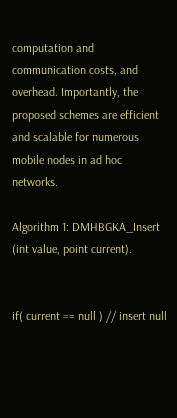computation and communication costs, and overhead. Importantly, the proposed schemes are efficient and scalable for numerous mobile nodes in ad hoc networks.

Algorithm 1: DMHBGKA_Insert (int value, point current).


if( current == null ) // insert null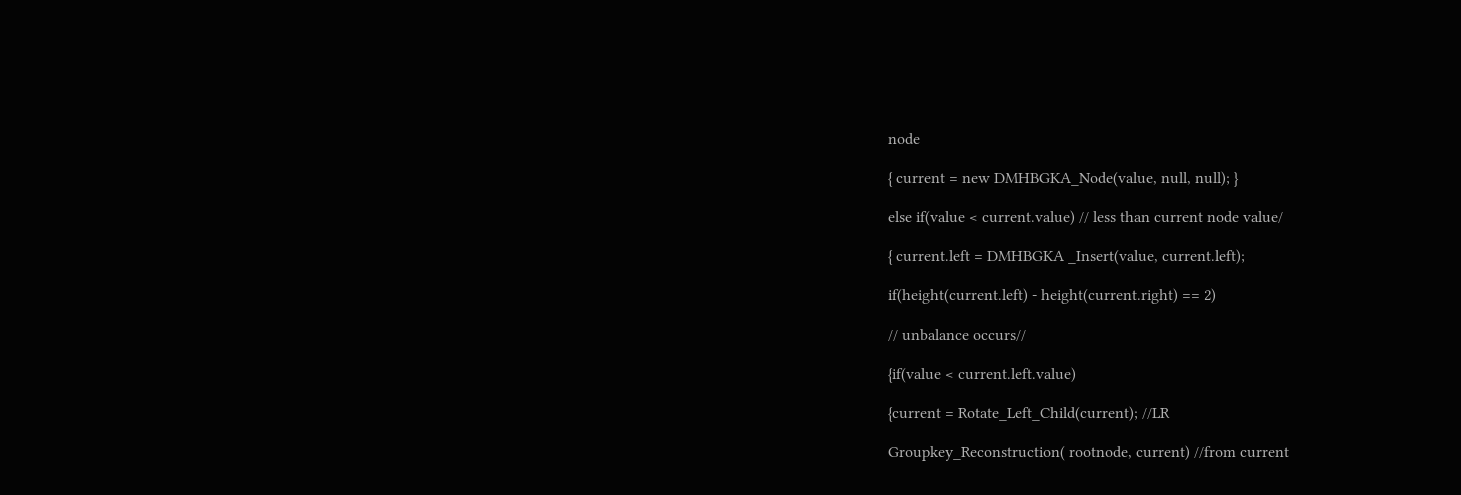node

{ current = new DMHBGKA_Node(value, null, null); }

else if(value < current.value) // less than current node value/

{ current.left = DMHBGKA _Insert(value, current.left);

if(height(current.left) - height(current.right) == 2)

// unbalance occurs//

{if(value < current.left.value)

{current = Rotate_Left_Child(current); //LR

Groupkey_Reconstruction( rootnode, current) //from current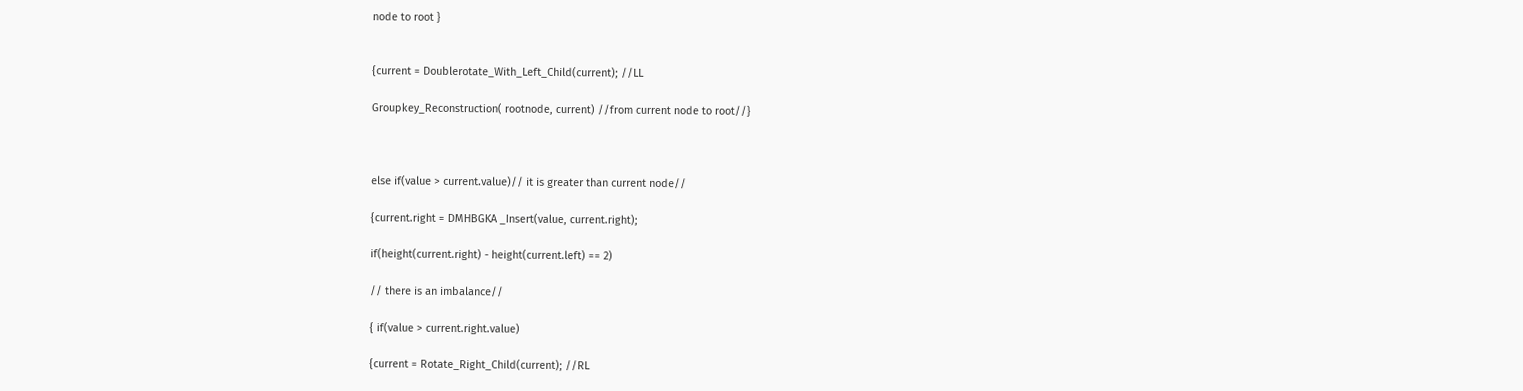node to root }


{current = Doublerotate_With_Left_Child(current); //LL

Groupkey_Reconstruction( rootnode, current) //from current node to root//}



else if(value > current.value)// it is greater than current node//

{current.right = DMHBGKA _Insert(value, current.right);

if(height(current.right) - height(current.left) == 2)

// there is an imbalance//

{ if(value > current.right.value)

{current = Rotate_Right_Child(current); //RL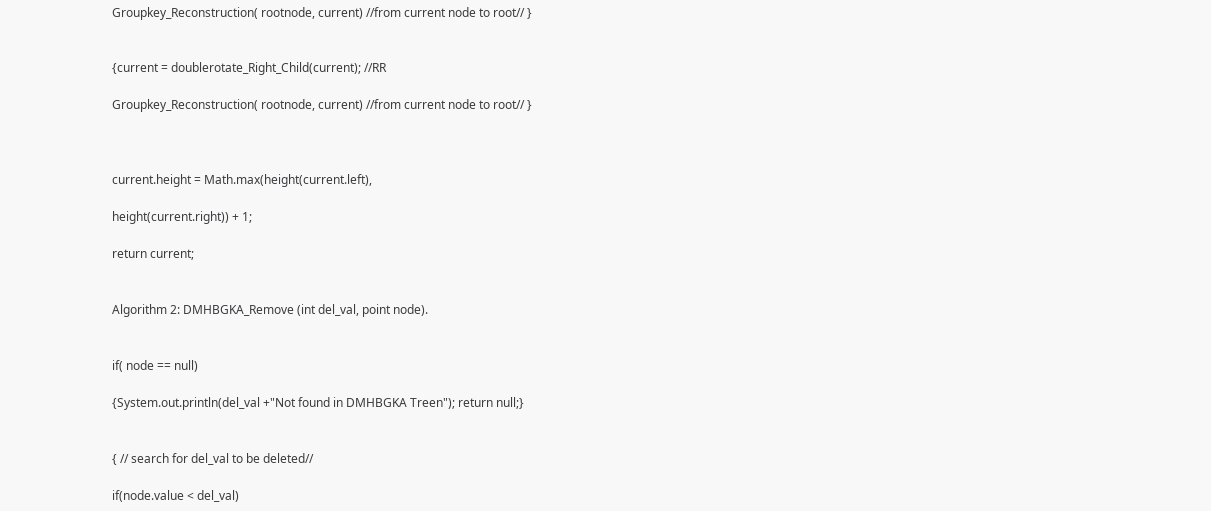Groupkey_Reconstruction( rootnode, current) //from current node to root// }


{current = doublerotate_Right_Child(current); //RR

Groupkey_Reconstruction( rootnode, current) //from current node to root// }



current.height = Math.max(height(current.left),

height(current.right)) + 1;

return current;


Algorithm 2: DMHBGKA_Remove (int del_val, point node).


if( node == null)

{System.out.println(del_val +"Not found in DMHBGKA Treen"); return null;}


{ // search for del_val to be deleted//

if(node.value < del_val)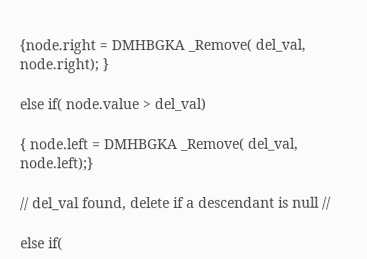{node.right = DMHBGKA _Remove( del_val, node.right); }

else if( node.value > del_val)

{ node.left = DMHBGKA _Remove( del_val, node.left);}

// del_val found, delete if a descendant is null //

else if(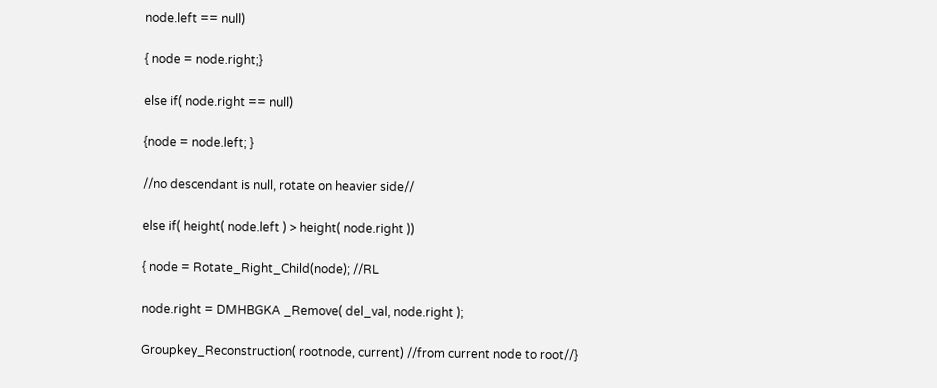node.left == null)

{ node = node.right;}

else if( node.right == null)

{node = node.left; }

//no descendant is null, rotate on heavier side//

else if( height( node.left ) > height( node.right ))

{ node = Rotate_Right_Child(node); //RL

node.right = DMHBGKA _Remove( del_val, node.right );

Groupkey_Reconstruction( rootnode, current) //from current node to root//}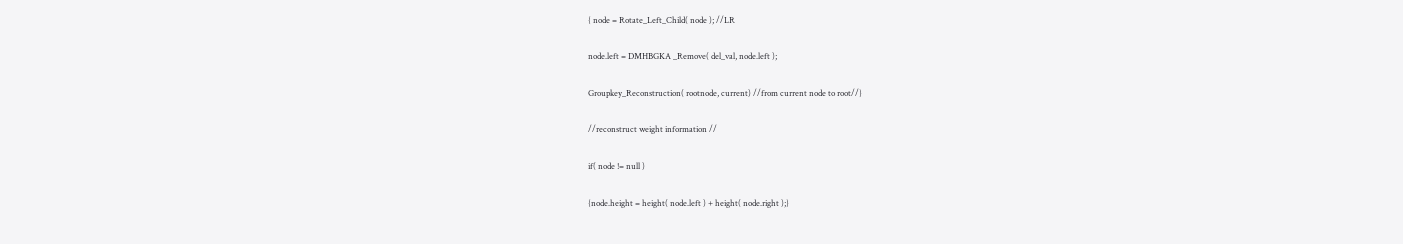{ node = Rotate_Left_Child( node ); //LR

node.left = DMHBGKA _Remove( del_val, node.left );

Groupkey_Reconstruction( rootnode, current) //from current node to root//}

//reconstruct weight information //

if( node != null )

{node.height = height( node.left ) + height( node.right );}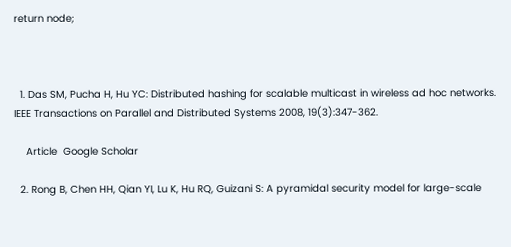return node;



  1. Das SM, Pucha H, Hu YC: Distributed hashing for scalable multicast in wireless ad hoc networks. IEEE Transactions on Parallel and Distributed Systems 2008, 19(3):347-362.

    Article  Google Scholar

  2. Rong B, Chen HH, Qian YI, Lu K, Hu RQ, Guizani S: A pyramidal security model for large-scale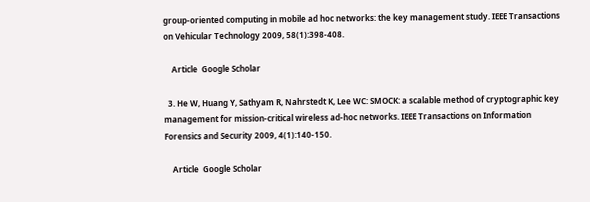group-oriented computing in mobile ad hoc networks: the key management study. IEEE Transactions on Vehicular Technology 2009, 58(1):398-408.

    Article  Google Scholar

  3. He W, Huang Y, Sathyam R, Nahrstedt K, Lee WC: SMOCK: a scalable method of cryptographic key management for mission-critical wireless ad-hoc networks. IEEE Transactions on Information Forensics and Security 2009, 4(1):140-150.

    Article  Google Scholar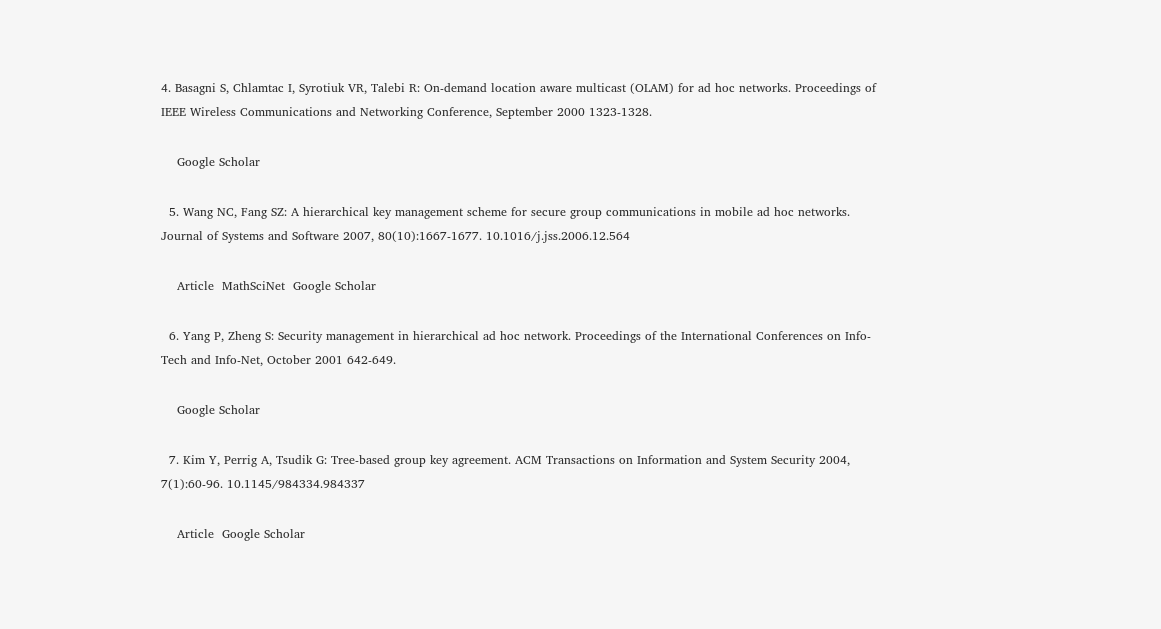4. Basagni S, Chlamtac I, Syrotiuk VR, Talebi R: On-demand location aware multicast (OLAM) for ad hoc networks. Proceedings of IEEE Wireless Communications and Networking Conference, September 2000 1323-1328.

    Google Scholar

  5. Wang NC, Fang SZ: A hierarchical key management scheme for secure group communications in mobile ad hoc networks. Journal of Systems and Software 2007, 80(10):1667-1677. 10.1016/j.jss.2006.12.564

    Article  MathSciNet  Google Scholar

  6. Yang P, Zheng S: Security management in hierarchical ad hoc network. Proceedings of the International Conferences on Info-Tech and Info-Net, October 2001 642-649.

    Google Scholar

  7. Kim Y, Perrig A, Tsudik G: Tree-based group key agreement. ACM Transactions on Information and System Security 2004, 7(1):60-96. 10.1145/984334.984337

    Article  Google Scholar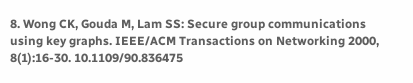8. Wong CK, Gouda M, Lam SS: Secure group communications using key graphs. IEEE/ACM Transactions on Networking 2000, 8(1):16-30. 10.1109/90.836475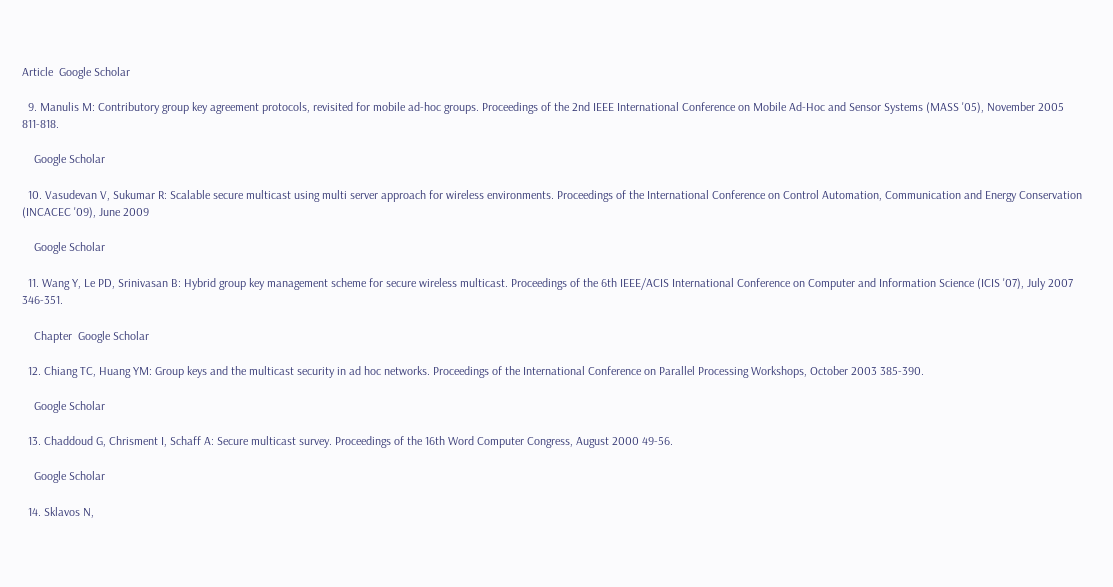Article  Google Scholar

  9. Manulis M: Contributory group key agreement protocols, revisited for mobile ad-hoc groups. Proceedings of the 2nd IEEE International Conference on Mobile Ad-Hoc and Sensor Systems (MASS '05), November 2005 811-818.

    Google Scholar

  10. Vasudevan V, Sukumar R: Scalable secure multicast using multi server approach for wireless environments. Proceedings of the International Conference on Control Automation, Communication and Energy Conservation (INCACEC '09), June 2009

    Google Scholar

  11. Wang Y, Le PD, Srinivasan B: Hybrid group key management scheme for secure wireless multicast. Proceedings of the 6th IEEE/ACIS International Conference on Computer and Information Science (ICIS '07), July 2007 346-351.

    Chapter  Google Scholar

  12. Chiang TC, Huang YM: Group keys and the multicast security in ad hoc networks. Proceedings of the International Conference on Parallel Processing Workshops, October 2003 385-390.

    Google Scholar

  13. Chaddoud G, Chrisment I, Schaff A: Secure multicast survey. Proceedings of the 16th Word Computer Congress, August 2000 49-56.

    Google Scholar

  14. Sklavos N,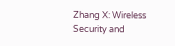Zhang X: Wireless Security and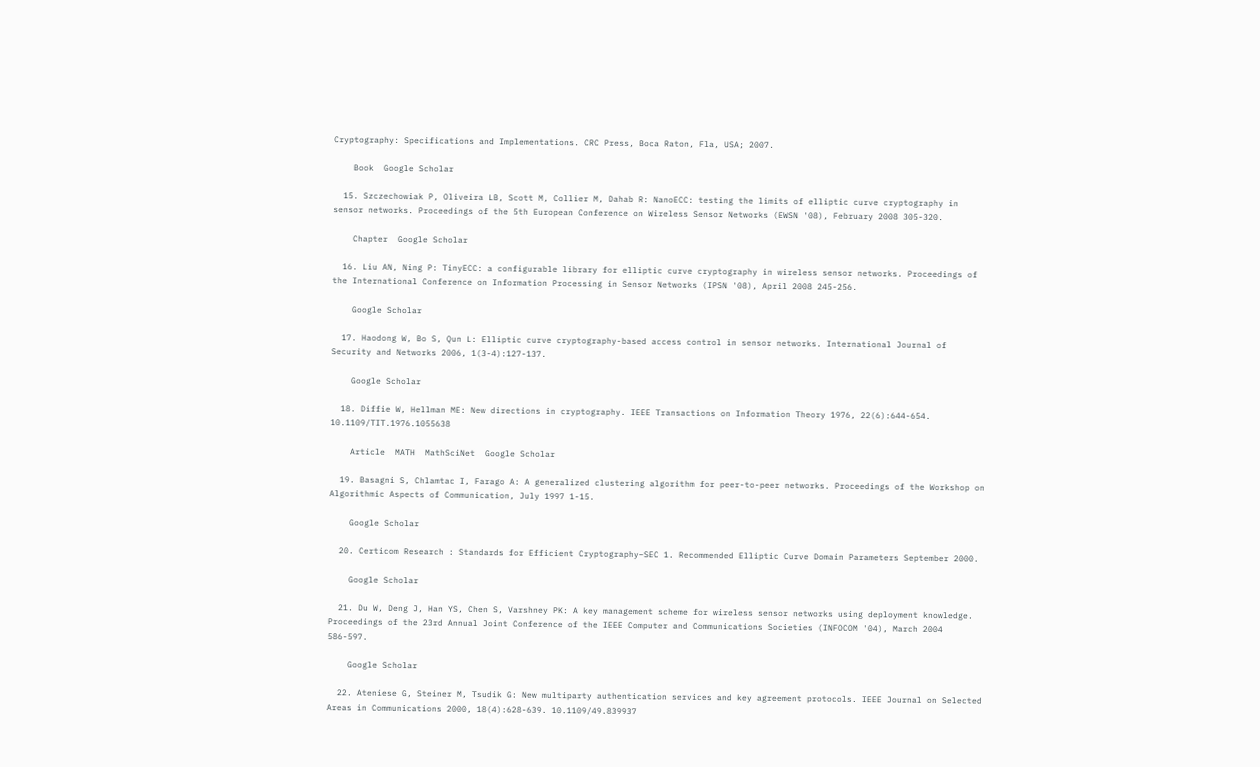Cryptography: Specifications and Implementations. CRC Press, Boca Raton, Fla, USA; 2007.

    Book  Google Scholar

  15. Szczechowiak P, Oliveira LB, Scott M, Collier M, Dahab R: NanoECC: testing the limits of elliptic curve cryptography in sensor networks. Proceedings of the 5th European Conference on Wireless Sensor Networks (EWSN '08), February 2008 305-320.

    Chapter  Google Scholar

  16. Liu AN, Ning P: TinyECC: a configurable library for elliptic curve cryptography in wireless sensor networks. Proceedings of the International Conference on Information Processing in Sensor Networks (IPSN '08), April 2008 245-256.

    Google Scholar

  17. Haodong W, Bo S, Qun L: Elliptic curve cryptography-based access control in sensor networks. International Journal of Security and Networks 2006, 1(3-4):127-137.

    Google Scholar

  18. Diffie W, Hellman ME: New directions in cryptography. IEEE Transactions on Information Theory 1976, 22(6):644-654. 10.1109/TIT.1976.1055638

    Article  MATH  MathSciNet  Google Scholar

  19. Basagni S, Chlamtac I, Farago A: A generalized clustering algorithm for peer-to-peer networks. Proceedings of the Workshop on Algorithmic Aspects of Communication, July 1997 1-15.

    Google Scholar

  20. Certicom Research : Standards for Efficient Cryptography–SEC 1. Recommended Elliptic Curve Domain Parameters September 2000.

    Google Scholar

  21. Du W, Deng J, Han YS, Chen S, Varshney PK: A key management scheme for wireless sensor networks using deployment knowledge. Proceedings of the 23rd Annual Joint Conference of the IEEE Computer and Communications Societies (INFOCOM '04), March 2004 586-597.

    Google Scholar

  22. Ateniese G, Steiner M, Tsudik G: New multiparty authentication services and key agreement protocols. IEEE Journal on Selected Areas in Communications 2000, 18(4):628-639. 10.1109/49.839937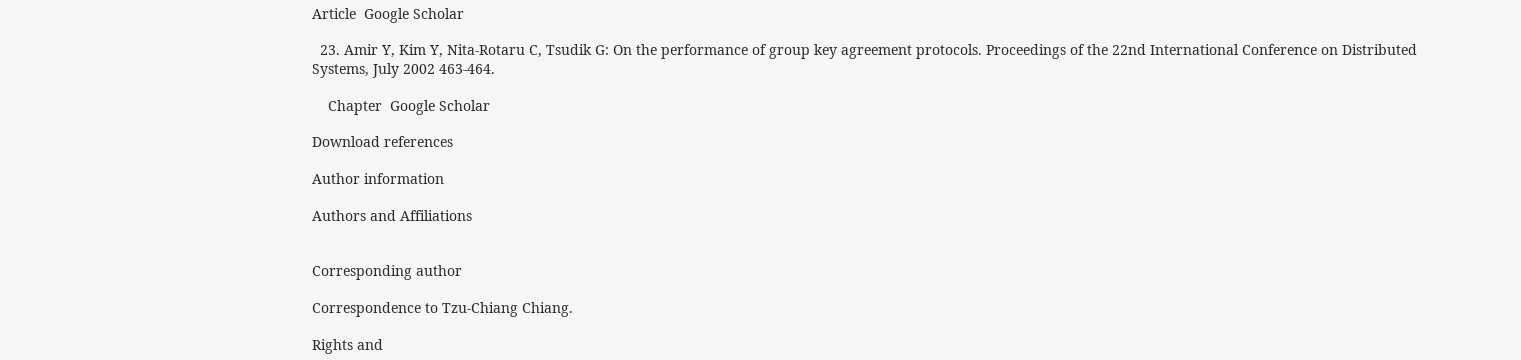Article  Google Scholar

  23. Amir Y, Kim Y, Nita-Rotaru C, Tsudik G: On the performance of group key agreement protocols. Proceedings of the 22nd International Conference on Distributed Systems, July 2002 463-464.

    Chapter  Google Scholar

Download references

Author information

Authors and Affiliations


Corresponding author

Correspondence to Tzu-Chiang Chiang.

Rights and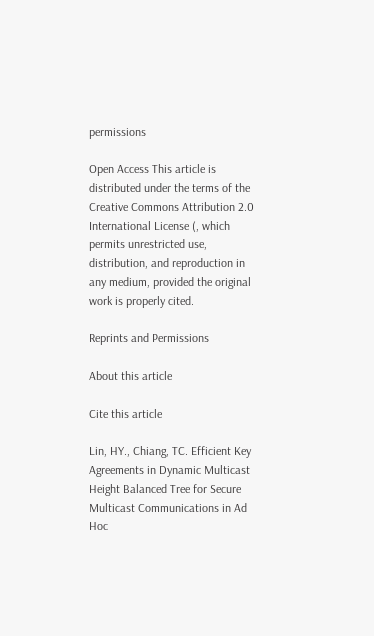permissions

Open Access This article is distributed under the terms of the Creative Commons Attribution 2.0 International License (, which permits unrestricted use, distribution, and reproduction in any medium, provided the original work is properly cited.

Reprints and Permissions

About this article

Cite this article

Lin, HY., Chiang, TC. Efficient Key Agreements in Dynamic Multicast Height Balanced Tree for Secure Multicast Communications in Ad Hoc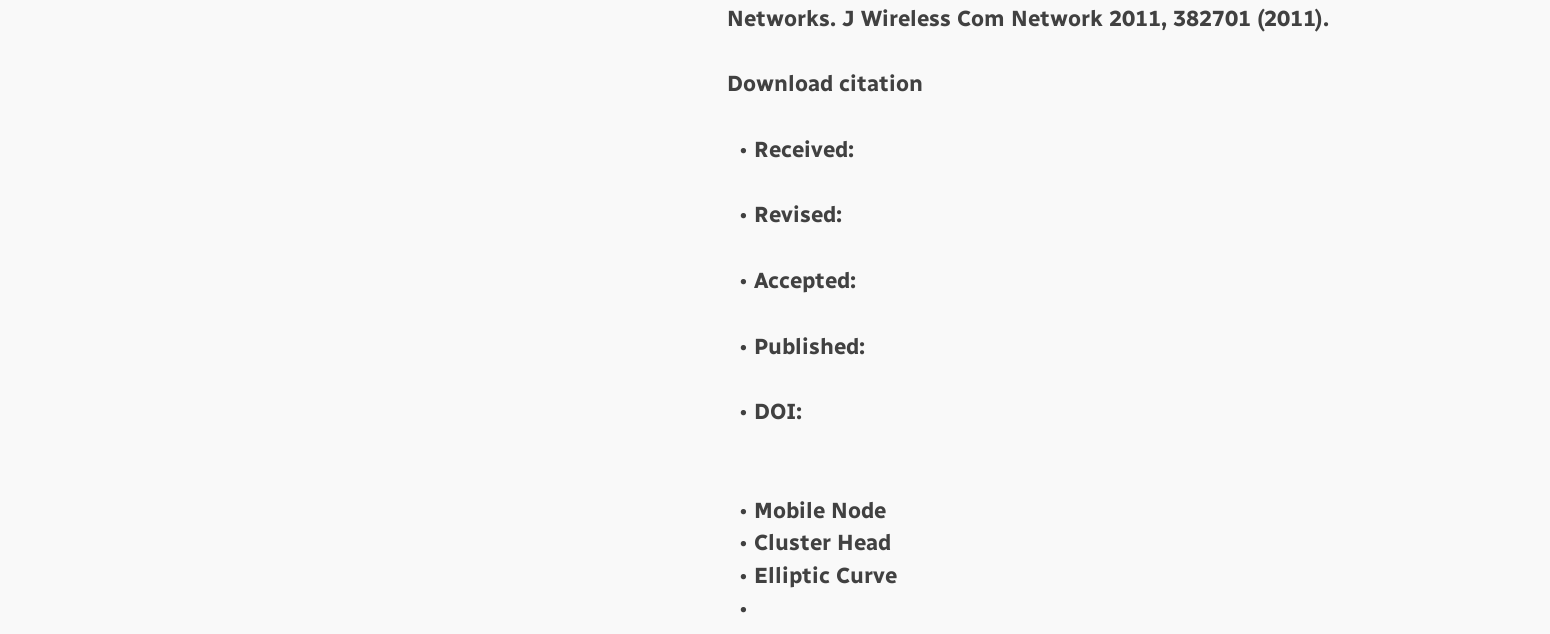Networks. J Wireless Com Network 2011, 382701 (2011).

Download citation

  • Received:

  • Revised:

  • Accepted:

  • Published:

  • DOI:


  • Mobile Node
  • Cluster Head
  • Elliptic Curve
  •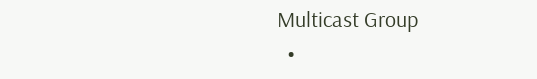Multicast Group
  •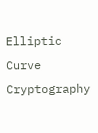Elliptic Curve Cryptography